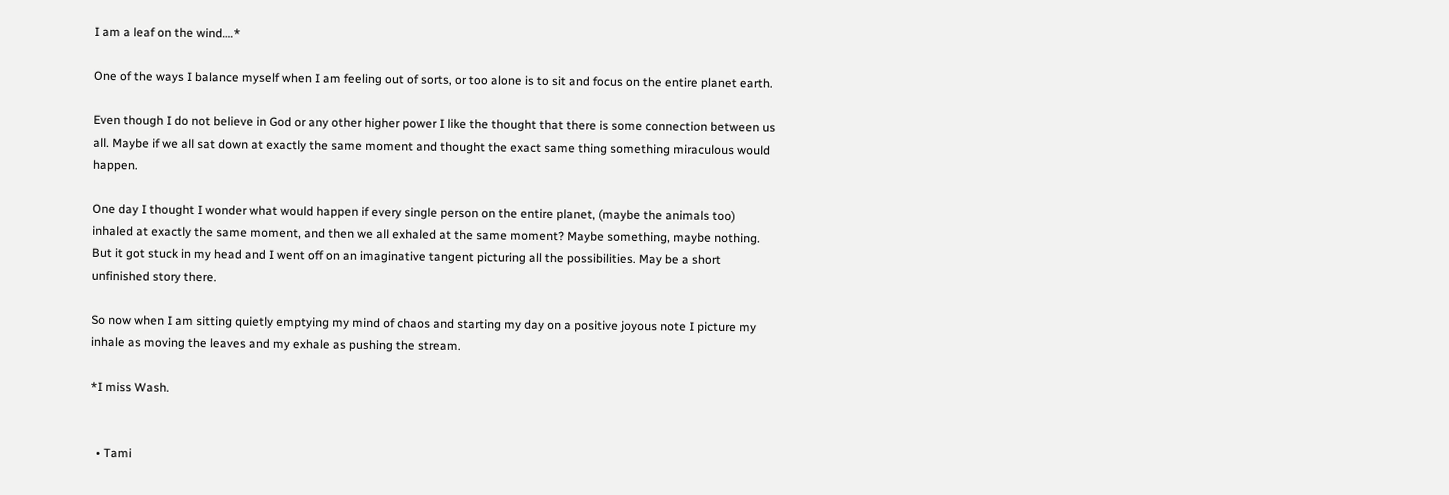I am a leaf on the wind….*

One of the ways I balance myself when I am feeling out of sorts, or too alone is to sit and focus on the entire planet earth.

Even though I do not believe in God or any other higher power I like the thought that there is some connection between us all. Maybe if we all sat down at exactly the same moment and thought the exact same thing something miraculous would happen.

One day I thought I wonder what would happen if every single person on the entire planet, (maybe the animals too) inhaled at exactly the same moment, and then we all exhaled at the same moment? Maybe something, maybe nothing. But it got stuck in my head and I went off on an imaginative tangent picturing all the possibilities. May be a short unfinished story there.

So now when I am sitting quietly emptying my mind of chaos and starting my day on a positive joyous note I picture my inhale as moving the leaves and my exhale as pushing the stream.

*I miss Wash.


  • Tami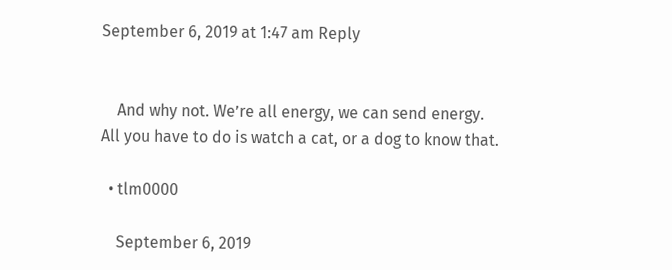September 6, 2019 at 1:47 am Reply


    And why not. We’re all energy, we can send energy. All you have to do is watch a cat, or a dog to know that.

  • tlm0000

    September 6, 2019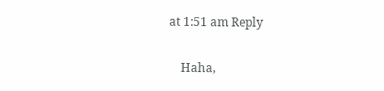at 1:51 am Reply

    Haha,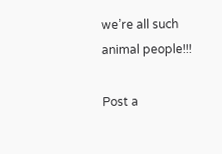we’re all such animal people!!!

Post a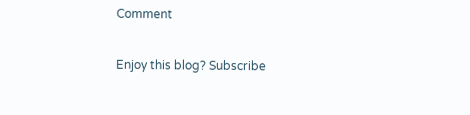Comment

Enjoy this blog? Subscribe